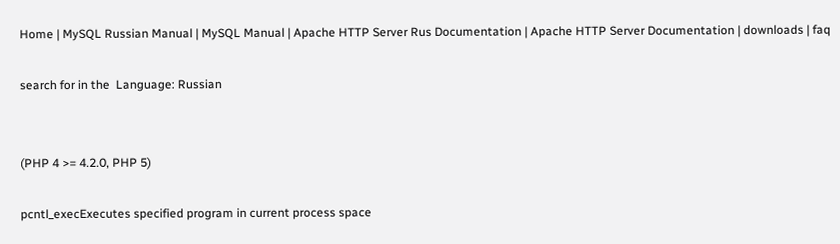Home | MySQL Russian Manual | MySQL Manual | Apache HTTP Server Rus Documentation | Apache HTTP Server Documentation | downloads | faq

search for in the  Language: Russian


(PHP 4 >= 4.2.0, PHP 5)

pcntl_execExecutes specified program in current process space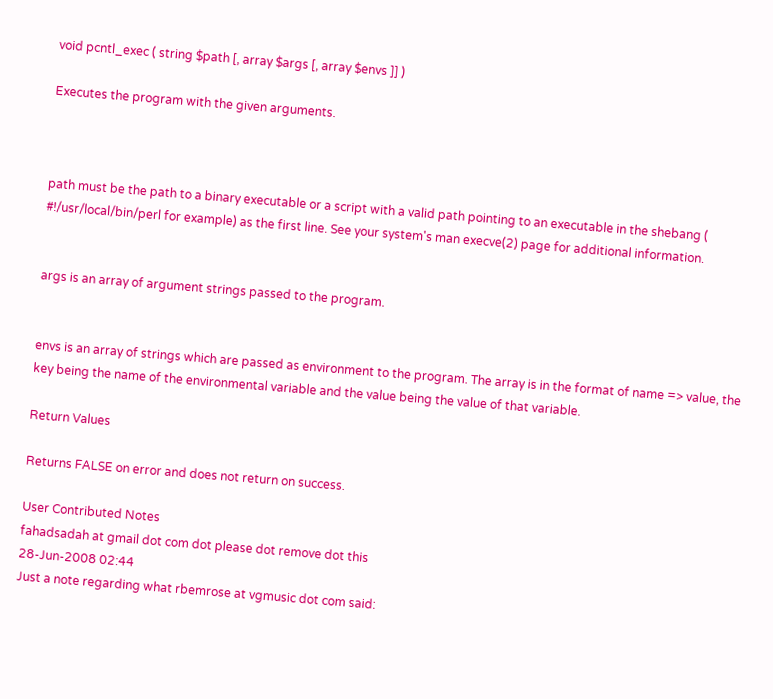void pcntl_exec ( string $path [, array $args [, array $envs ]] )

Executes the program with the given arguments.



path must be the path to a binary executable or a script with a valid path pointing to an executable in the shebang ( #!/usr/local/bin/perl for example) as the first line. See your system's man execve(2) page for additional information.


args is an array of argument strings passed to the program.


envs is an array of strings which are passed as environment to the program. The array is in the format of name => value, the key being the name of the environmental variable and the value being the value of that variable.

Return Values

Returns FALSE on error and does not return on success.

User Contributed Notes
fahadsadah at gmail dot com dot please dot remove dot this
28-Jun-2008 02:44
Just a note regarding what rbemrose at vgmusic dot com said: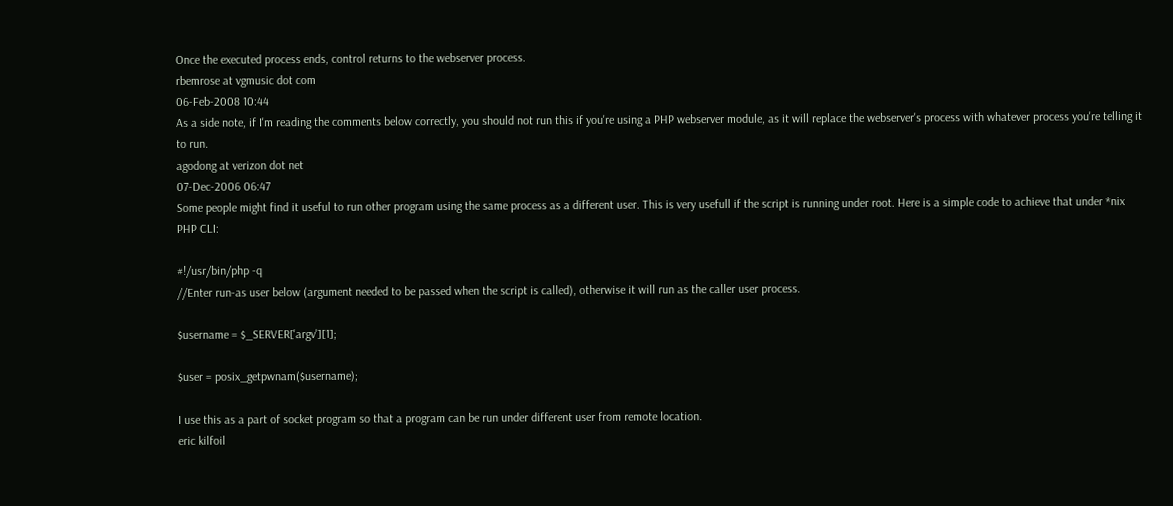Once the executed process ends, control returns to the webserver process.
rbemrose at vgmusic dot com
06-Feb-2008 10:44
As a side note, if I'm reading the comments below correctly, you should not run this if you're using a PHP webserver module, as it will replace the webserver's process with whatever process you're telling it to run.
agodong at verizon dot net
07-Dec-2006 06:47
Some people might find it useful to run other program using the same process as a different user. This is very usefull if the script is running under root. Here is a simple code to achieve that under *nix PHP CLI:

#!/usr/bin/php -q
//Enter run-as user below (argument needed to be passed when the script is called), otherwise it will run as the caller user process.

$username = $_SERVER['argv'][1];

$user = posix_getpwnam($username);

I use this as a part of socket program so that a program can be run under different user from remote location.
eric kilfoil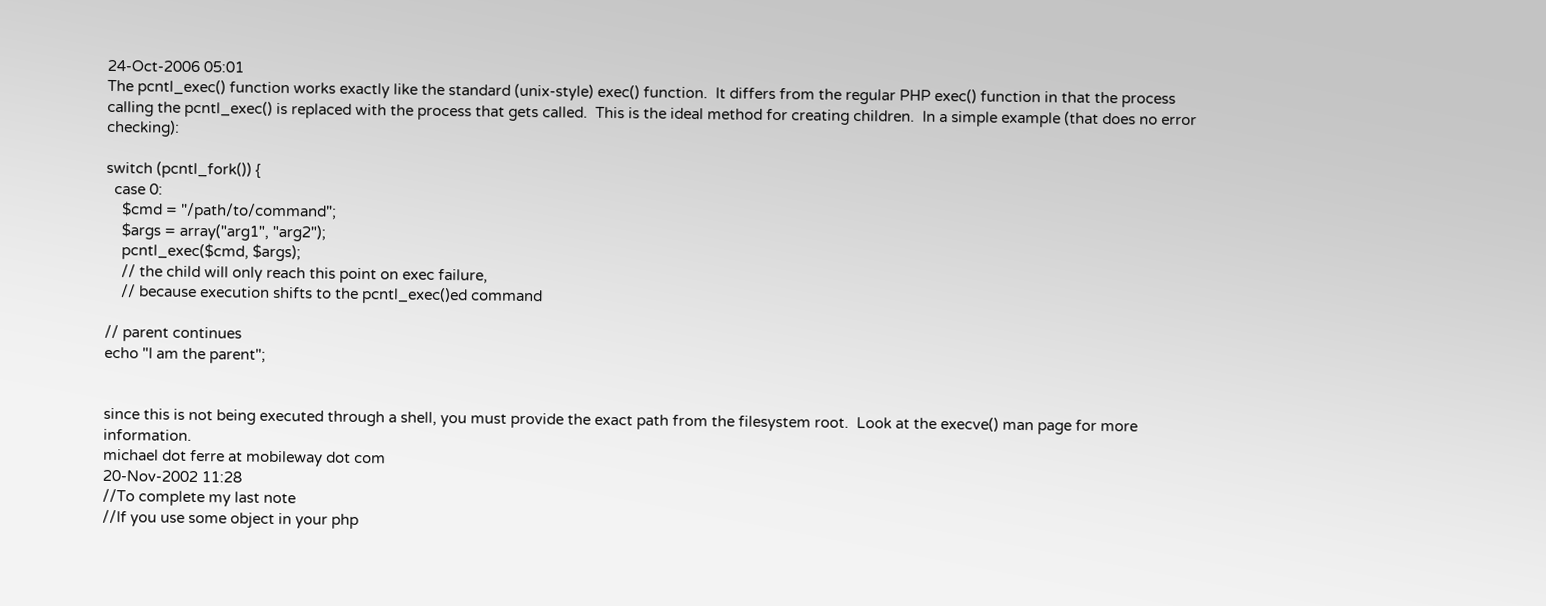24-Oct-2006 05:01
The pcntl_exec() function works exactly like the standard (unix-style) exec() function.  It differs from the regular PHP exec() function in that the process calling the pcntl_exec() is replaced with the process that gets called.  This is the ideal method for creating children.  In a simple example (that does no error checking):

switch (pcntl_fork()) {
  case 0:
    $cmd = "/path/to/command";
    $args = array("arg1", "arg2");
    pcntl_exec($cmd, $args);
    // the child will only reach this point on exec failure,
    // because execution shifts to the pcntl_exec()ed command

// parent continues
echo "I am the parent";


since this is not being executed through a shell, you must provide the exact path from the filesystem root.  Look at the execve() man page for more information.
michael dot ferre at mobileway dot com
20-Nov-2002 11:28
//To complete my last note
//If you use some object in your php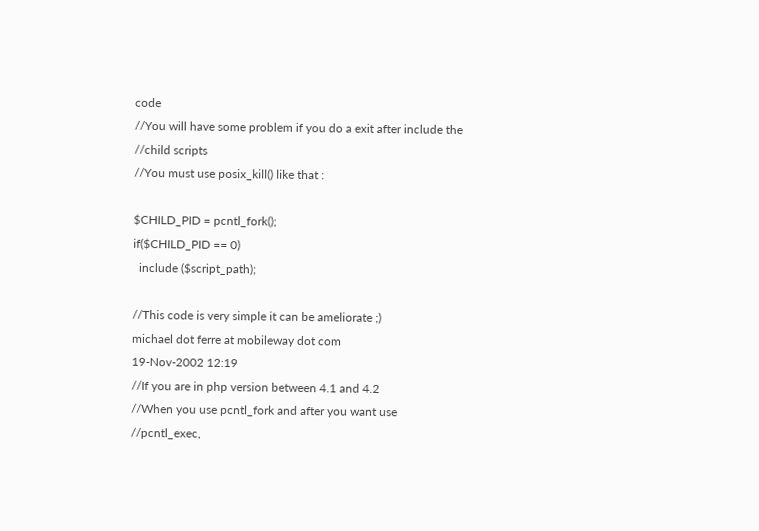code
//You will have some problem if you do a exit after include the
//child scripts
//You must use posix_kill() like that :

$CHILD_PID = pcntl_fork();
if($CHILD_PID == 0)
  include ($script_path);

//This code is very simple it can be ameliorate ;)
michael dot ferre at mobileway dot com
19-Nov-2002 12:19
//If you are in php version between 4.1 and 4.2
//When you use pcntl_fork and after you want use
//pcntl_exec,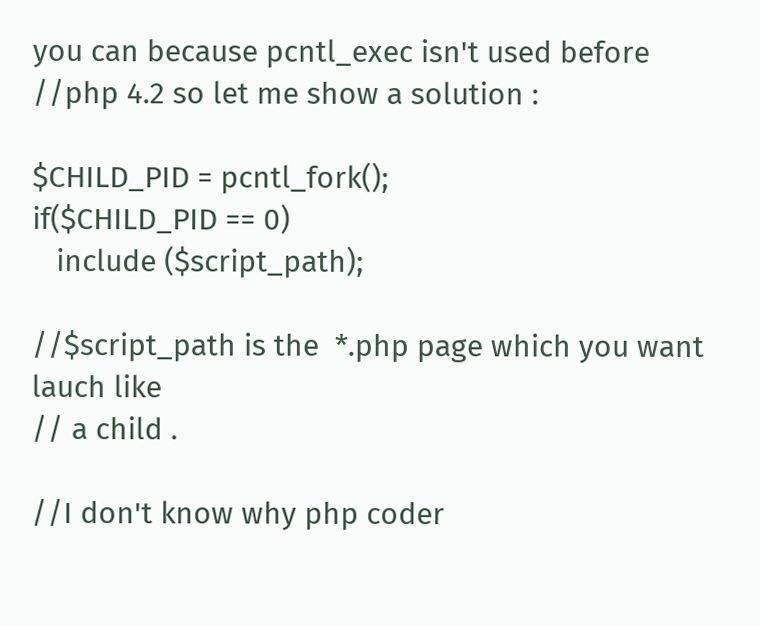you can because pcntl_exec isn't used before
//php 4.2 so let me show a solution :

$CHILD_PID = pcntl_fork();
if($CHILD_PID == 0)
   include ($script_path);

//$script_path is the  *.php page which you want lauch like
// a child .

//I don't know why php coder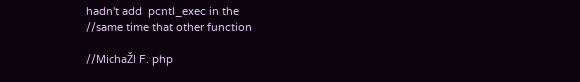hadn't add  pcntl_exec in the
//same time that other function

//MichaŽl F. php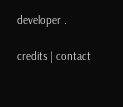developer .

credits | contact